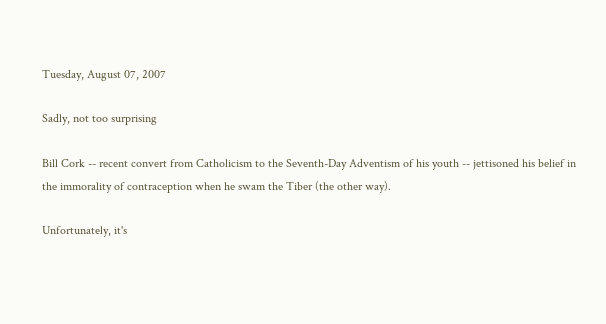Tuesday, August 07, 2007

Sadly, not too surprising

Bill Cork -- recent convert from Catholicism to the Seventh-Day Adventism of his youth -- jettisoned his belief in the immorality of contraception when he swam the Tiber (the other way).

Unfortunately, it's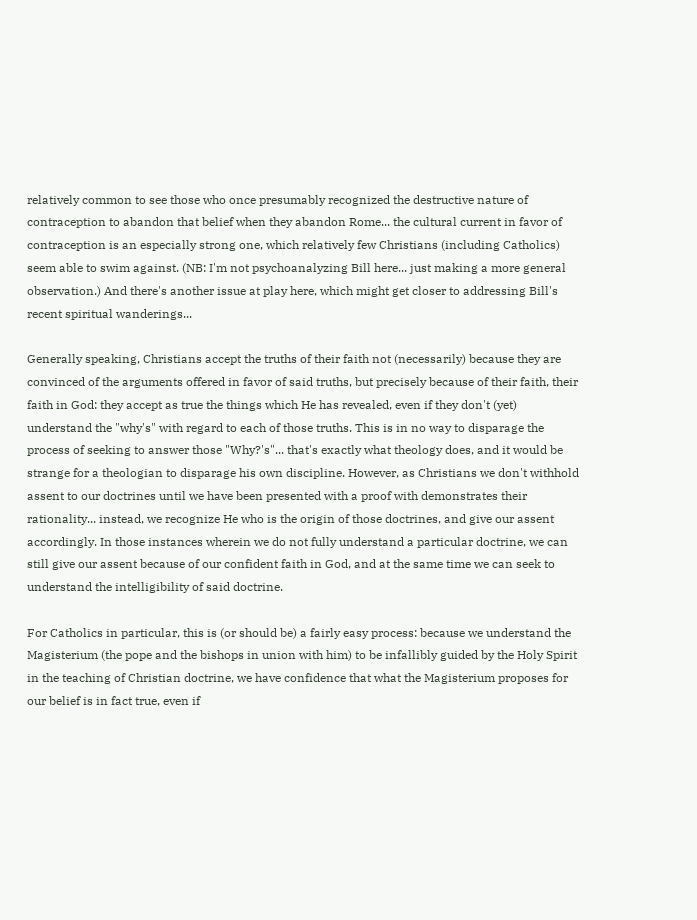relatively common to see those who once presumably recognized the destructive nature of contraception to abandon that belief when they abandon Rome... the cultural current in favor of contraception is an especially strong one, which relatively few Christians (including Catholics) seem able to swim against. (NB: I'm not psychoanalyzing Bill here... just making a more general observation.) And there's another issue at play here, which might get closer to addressing Bill's recent spiritual wanderings...

Generally speaking, Christians accept the truths of their faith not (necessarily) because they are convinced of the arguments offered in favor of said truths, but precisely because of their faith, their faith in God: they accept as true the things which He has revealed, even if they don't (yet) understand the "why's" with regard to each of those truths. This is in no way to disparage the process of seeking to answer those "Why?'s"... that's exactly what theology does, and it would be strange for a theologian to disparage his own discipline. However, as Christians we don't withhold assent to our doctrines until we have been presented with a proof with demonstrates their rationality... instead, we recognize He who is the origin of those doctrines, and give our assent accordingly. In those instances wherein we do not fully understand a particular doctrine, we can still give our assent because of our confident faith in God, and at the same time we can seek to understand the intelligibility of said doctrine.

For Catholics in particular, this is (or should be) a fairly easy process: because we understand the Magisterium (the pope and the bishops in union with him) to be infallibly guided by the Holy Spirit in the teaching of Christian doctrine, we have confidence that what the Magisterium proposes for our belief is in fact true, even if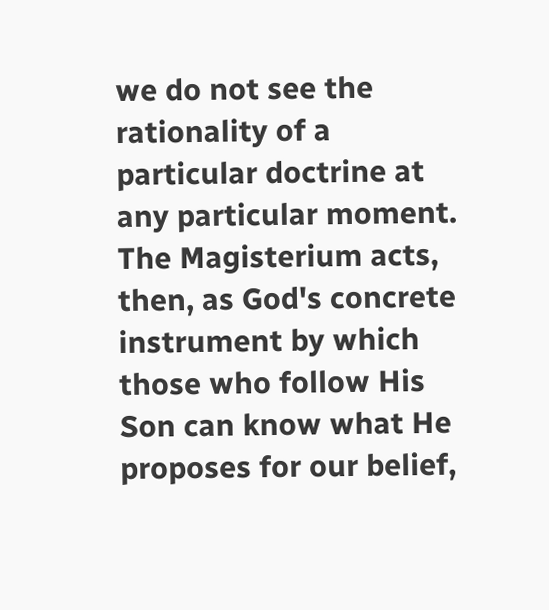we do not see the rationality of a particular doctrine at any particular moment. The Magisterium acts, then, as God's concrete instrument by which those who follow His Son can know what He proposes for our belief,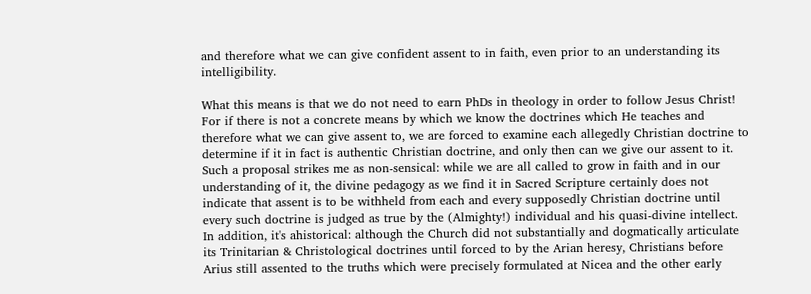and therefore what we can give confident assent to in faith, even prior to an understanding its intelligibility.

What this means is that we do not need to earn PhDs in theology in order to follow Jesus Christ! For if there is not a concrete means by which we know the doctrines which He teaches and therefore what we can give assent to, we are forced to examine each allegedly Christian doctrine to determine if it in fact is authentic Christian doctrine, and only then can we give our assent to it. Such a proposal strikes me as non-sensical: while we are all called to grow in faith and in our understanding of it, the divine pedagogy as we find it in Sacred Scripture certainly does not indicate that assent is to be withheld from each and every supposedly Christian doctrine until every such doctrine is judged as true by the (Almighty!) individual and his quasi-divine intellect. In addition, it's ahistorical: although the Church did not substantially and dogmatically articulate its Trinitarian & Christological doctrines until forced to by the Arian heresy, Christians before Arius still assented to the truths which were precisely formulated at Nicea and the other early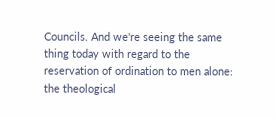Councils. And we're seeing the same thing today with regard to the reservation of ordination to men alone: the theological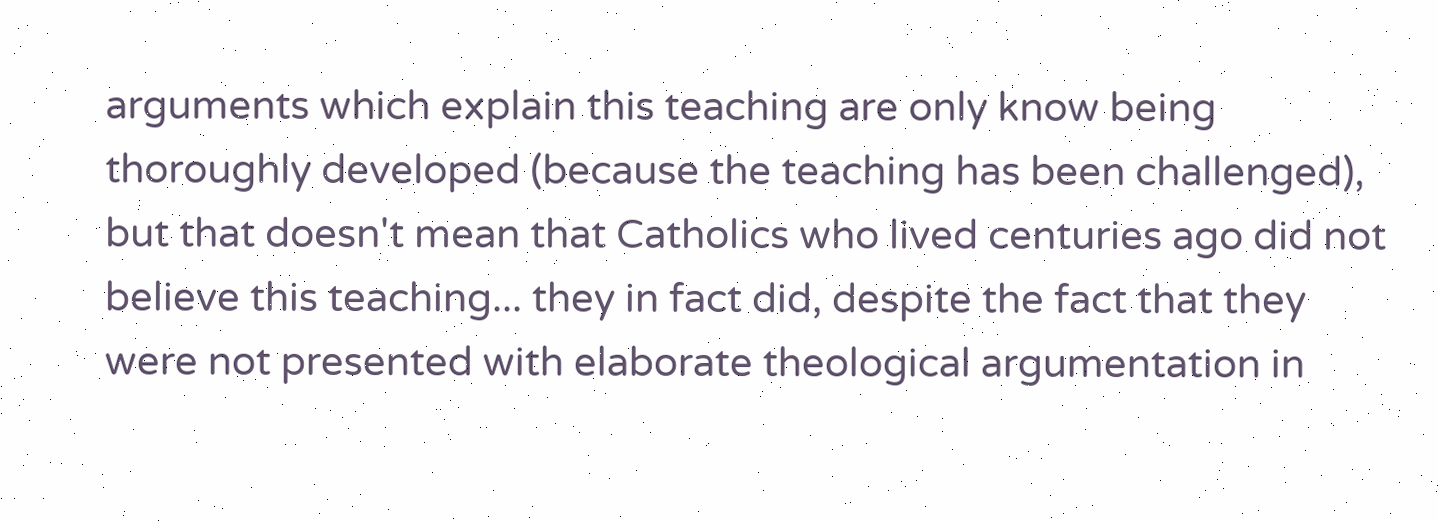arguments which explain this teaching are only know being thoroughly developed (because the teaching has been challenged), but that doesn't mean that Catholics who lived centuries ago did not believe this teaching... they in fact did, despite the fact that they were not presented with elaborate theological argumentation in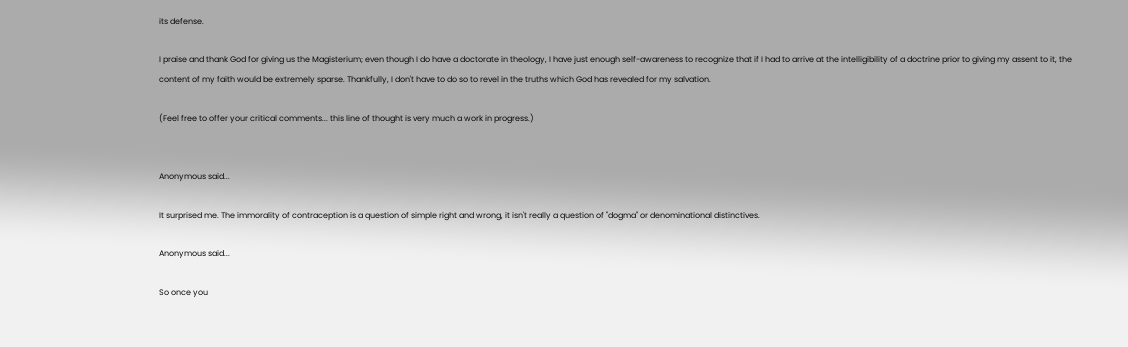its defense.

I praise and thank God for giving us the Magisterium; even though I do have a doctorate in theology, I have just enough self-awareness to recognize that if I had to arrive at the intelligibility of a doctrine prior to giving my assent to it, the content of my faith would be extremely sparse. Thankfully, I don't have to do so to revel in the truths which God has revealed for my salvation.

(Feel free to offer your critical comments... this line of thought is very much a work in progress.)


Anonymous said...

It surprised me. The immorality of contraception is a question of simple right and wrong, it isn't really a question of "dogma" or denominational distinctives.

Anonymous said...

So once you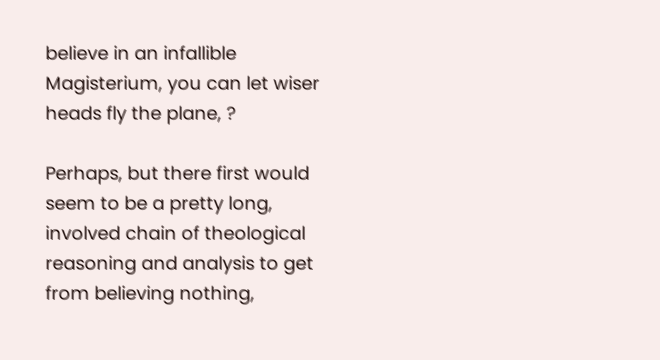believe in an infallible Magisterium, you can let wiser heads fly the plane, ?

Perhaps, but there first would seem to be a pretty long, involved chain of theological reasoning and analysis to get from believing nothing,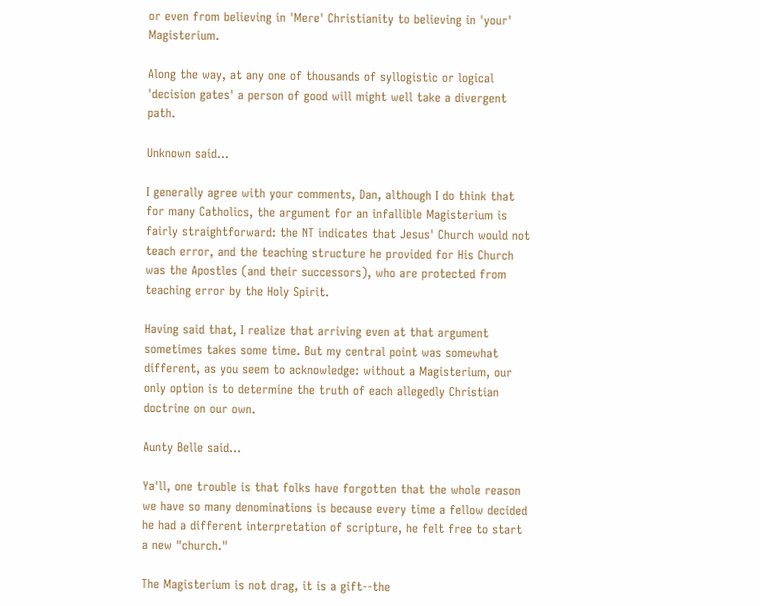or even from believing in 'Mere' Christianity to believing in 'your' Magisterium.

Along the way, at any one of thousands of syllogistic or logical 'decision gates' a person of good will might well take a divergent path.

Unknown said...

I generally agree with your comments, Dan, although I do think that for many Catholics, the argument for an infallible Magisterium is fairly straightforward: the NT indicates that Jesus' Church would not teach error, and the teaching structure he provided for His Church was the Apostles (and their successors), who are protected from teaching error by the Holy Spirit.

Having said that, I realize that arriving even at that argument sometimes takes some time. But my central point was somewhat different, as you seem to acknowledge: without a Magisterium, our only option is to determine the truth of each allegedly Christian doctrine on our own.

Aunty Belle said...

Ya'll, one trouble is that folks have forgotten that the whole reason we have so many denominations is because every time a fellow decided he had a different interpretation of scripture, he felt free to start a new "church."

The Magisterium is not drag, it is a gift--the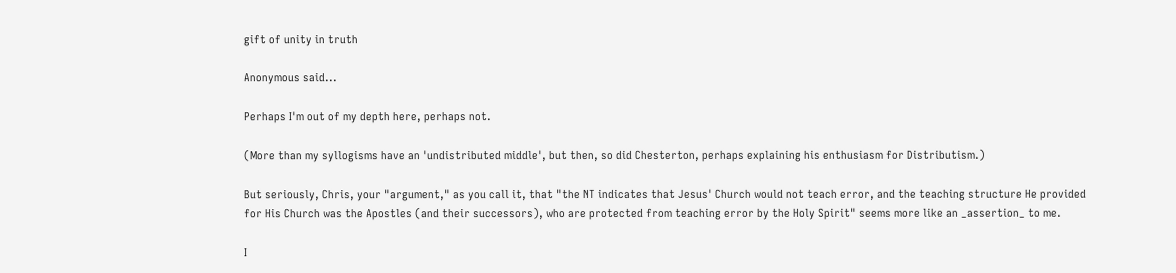gift of unity in truth

Anonymous said...

Perhaps I'm out of my depth here, perhaps not.

(More than my syllogisms have an 'undistributed middle', but then, so did Chesterton, perhaps explaining his enthusiasm for Distributism.)

But seriously, Chris, your "argument," as you call it, that "the NT indicates that Jesus' Church would not teach error, and the teaching structure He provided for His Church was the Apostles (and their successors), who are protected from teaching error by the Holy Spirit" seems more like an _assertion_ to me.

I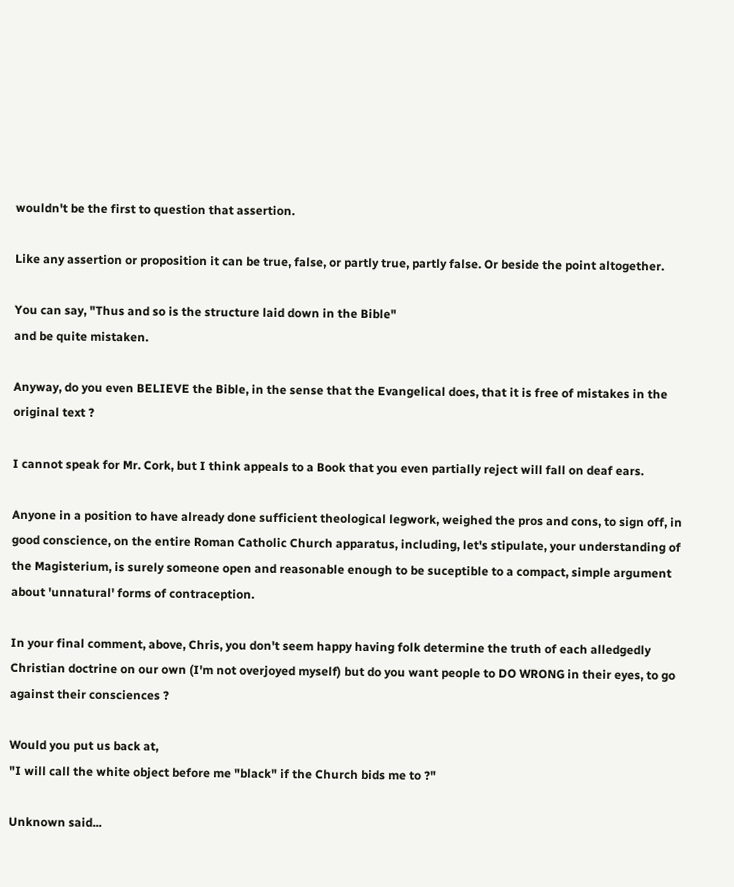wouldn't be the first to question that assertion.

Like any assertion or proposition it can be true, false, or partly true, partly false. Or beside the point altogether.

You can say, "Thus and so is the structure laid down in the Bible"
and be quite mistaken.

Anyway, do you even BELIEVE the Bible, in the sense that the Evangelical does, that it is free of mistakes in the original text ?

I cannot speak for Mr. Cork, but I think appeals to a Book that you even partially reject will fall on deaf ears.

Anyone in a position to have already done sufficient theological legwork, weighed the pros and cons, to sign off, in good conscience, on the entire Roman Catholic Church apparatus, including, let's stipulate, your understanding of the Magisterium, is surely someone open and reasonable enough to be suceptible to a compact, simple argument about 'unnatural' forms of contraception.

In your final comment, above, Chris, you don't seem happy having folk determine the truth of each alledgedly Christian doctrine on our own (I'm not overjoyed myself) but do you want people to DO WRONG in their eyes, to go against their consciences ?

Would you put us back at,
"I will call the white object before me "black" if the Church bids me to ?"

Unknown said...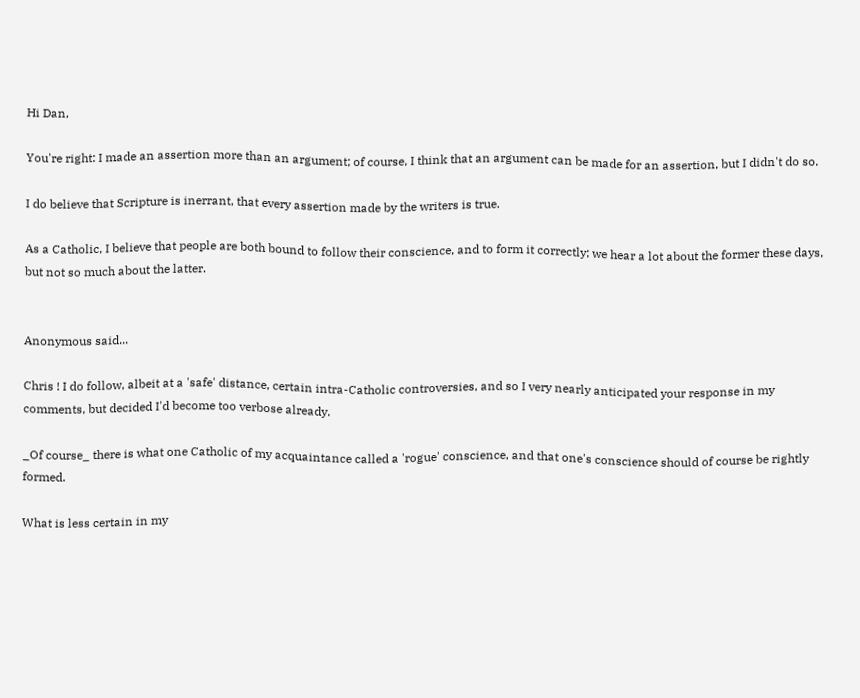Hi Dan,

You're right: I made an assertion more than an argument; of course, I think that an argument can be made for an assertion, but I didn't do so.

I do believe that Scripture is inerrant, that every assertion made by the writers is true.

As a Catholic, I believe that people are both bound to follow their conscience, and to form it correctly; we hear a lot about the former these days, but not so much about the latter.


Anonymous said...

Chris ! I do follow, albeit at a 'safe' distance, certain intra-Catholic controversies, and so I very nearly anticipated your response in my comments, but decided I'd become too verbose already.

_Of course_ there is what one Catholic of my acquaintance called a 'rogue' conscience, and that one's conscience should of course be rightly formed.

What is less certain in my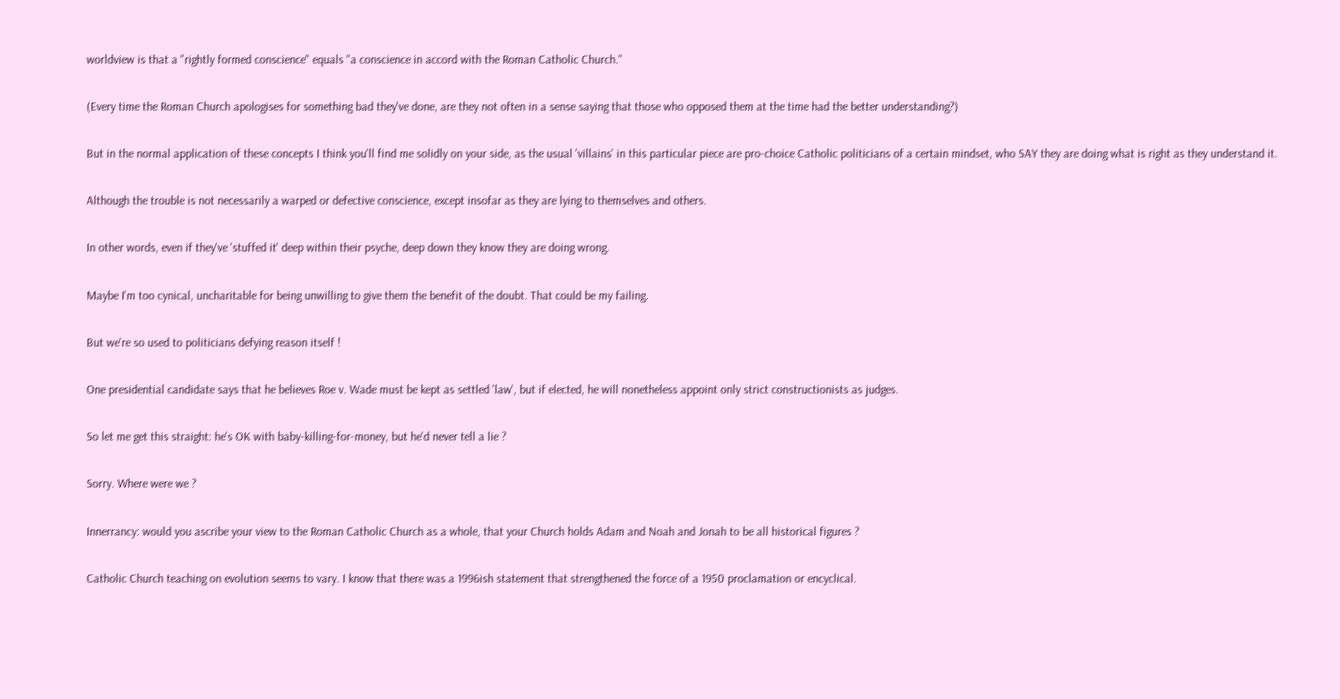worldview is that a "rightly formed conscience" equals "a conscience in accord with the Roman Catholic Church."

(Every time the Roman Church apologises for something bad they've done, are they not often in a sense saying that those who opposed them at the time had the better understanding?)

But in the normal application of these concepts I think you'll find me solidly on your side, as the usual 'villains' in this particular piece are pro-choice Catholic politicians of a certain mindset, who SAY they are doing what is right as they understand it.

Although the trouble is not necessarily a warped or defective conscience, except insofar as they are lying to themselves and others.

In other words, even if they've 'stuffed it' deep within their psyche, deep down they know they are doing wrong.

Maybe I'm too cynical, uncharitable for being unwilling to give them the benefit of the doubt. That could be my failing.

But we're so used to politicians defying reason itself !

One presidential candidate says that he believes Roe v. Wade must be kept as settled 'law', but if elected, he will nonetheless appoint only strict constructionists as judges.

So let me get this straight: he's OK with baby-killing-for-money, but he'd never tell a lie ?

Sorry. Where were we ?

Innerrancy: would you ascribe your view to the Roman Catholic Church as a whole, that your Church holds Adam and Noah and Jonah to be all historical figures ?

Catholic Church teaching on evolution seems to vary. I know that there was a 1996ish statement that strengthened the force of a 1950 proclamation or encyclical.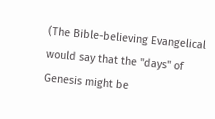(The Bible-believing Evangelical would say that the "days" of Genesis might be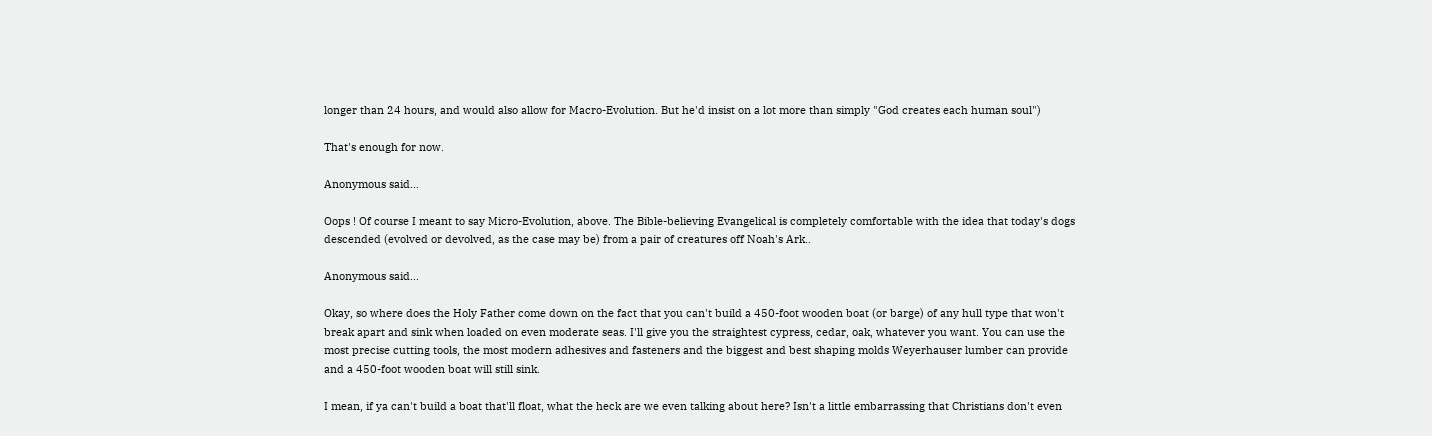longer than 24 hours, and would also allow for Macro-Evolution. But he'd insist on a lot more than simply "God creates each human soul")

That's enough for now.

Anonymous said...

Oops ! Of course I meant to say Micro-Evolution, above. The Bible-believing Evangelical is completely comfortable with the idea that today's dogs descended (evolved or devolved, as the case may be) from a pair of creatures off Noah's Ark..

Anonymous said...

Okay, so where does the Holy Father come down on the fact that you can't build a 450-foot wooden boat (or barge) of any hull type that won't break apart and sink when loaded on even moderate seas. I'll give you the straightest cypress, cedar, oak, whatever you want. You can use the most precise cutting tools, the most modern adhesives and fasteners and the biggest and best shaping molds Weyerhauser lumber can provide and a 450-foot wooden boat will still sink.

I mean, if ya can't build a boat that'll float, what the heck are we even talking about here? Isn't a little embarrassing that Christians don't even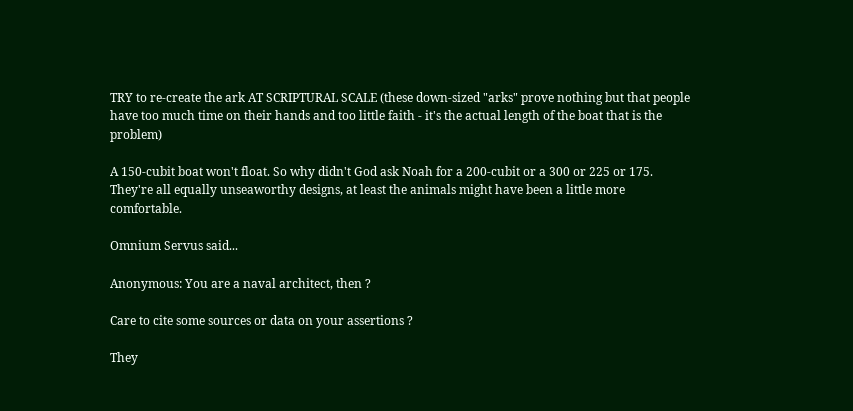TRY to re-create the ark AT SCRIPTURAL SCALE (these down-sized "arks" prove nothing but that people have too much time on their hands and too little faith - it's the actual length of the boat that is the problem)

A 150-cubit boat won't float. So why didn't God ask Noah for a 200-cubit or a 300 or 225 or 175. They're all equally unseaworthy designs, at least the animals might have been a little more comfortable.

Omnium Servus said...

Anonymous: You are a naval architect, then ?

Care to cite some sources or data on your assertions ?

They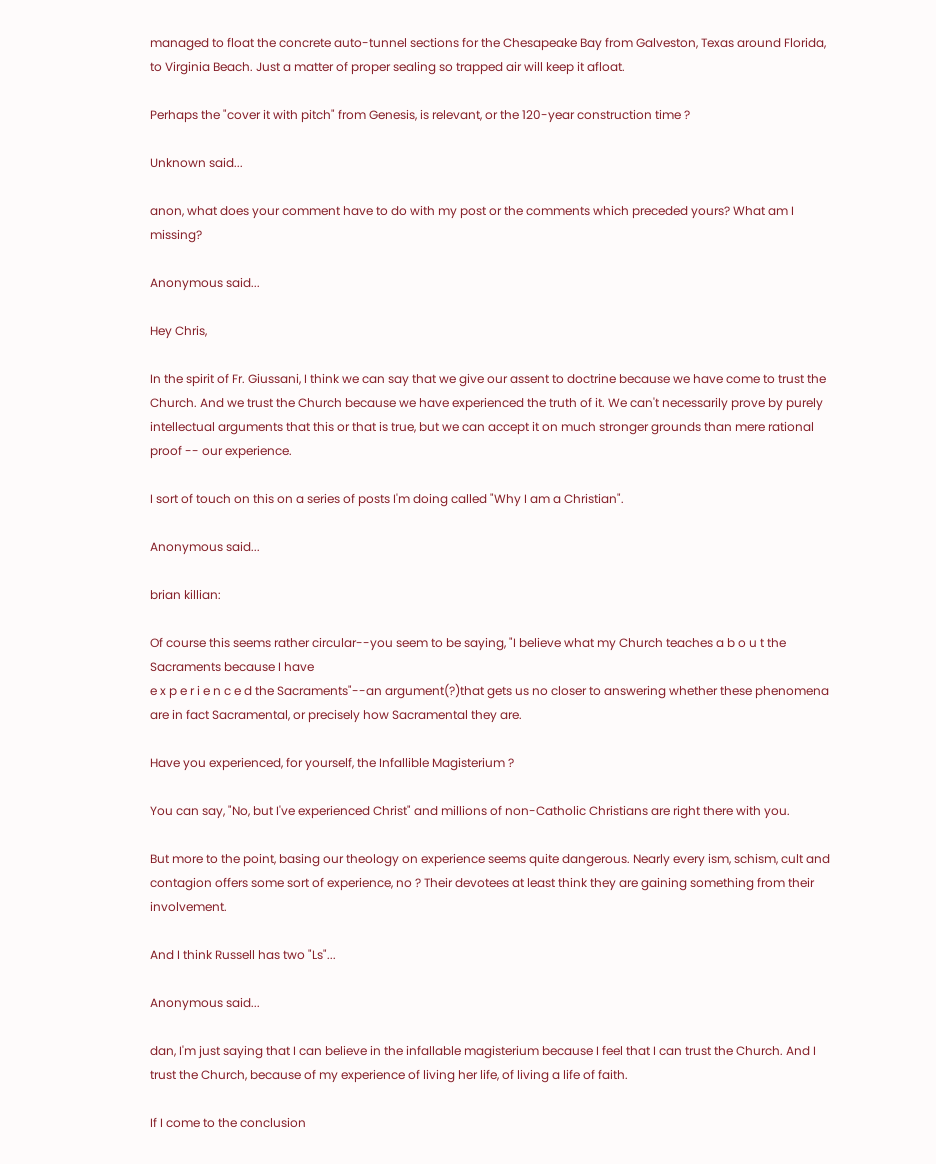managed to float the concrete auto-tunnel sections for the Chesapeake Bay from Galveston, Texas around Florida, to Virginia Beach. Just a matter of proper sealing so trapped air will keep it afloat.

Perhaps the "cover it with pitch" from Genesis, is relevant, or the 120-year construction time ?

Unknown said...

anon, what does your comment have to do with my post or the comments which preceded yours? What am I missing?

Anonymous said...

Hey Chris,

In the spirit of Fr. Giussani, I think we can say that we give our assent to doctrine because we have come to trust the Church. And we trust the Church because we have experienced the truth of it. We can't necessarily prove by purely intellectual arguments that this or that is true, but we can accept it on much stronger grounds than mere rational proof -- our experience.

I sort of touch on this on a series of posts I'm doing called "Why I am a Christian".

Anonymous said...

brian killian:

Of course this seems rather circular--you seem to be saying, "I believe what my Church teaches a b o u t the Sacraments because I have
e x p e r i e n c e d the Sacraments"--an argument(?)that gets us no closer to answering whether these phenomena are in fact Sacramental, or precisely how Sacramental they are.

Have you experienced, for yourself, the Infallible Magisterium ?

You can say, "No, but I've experienced Christ" and millions of non-Catholic Christians are right there with you.

But more to the point, basing our theology on experience seems quite dangerous. Nearly every ism, schism, cult and contagion offers some sort of experience, no ? Their devotees at least think they are gaining something from their involvement.

And I think Russell has two "Ls"...

Anonymous said...

dan, I'm just saying that I can believe in the infallable magisterium because I feel that I can trust the Church. And I trust the Church, because of my experience of living her life, of living a life of faith.

If I come to the conclusion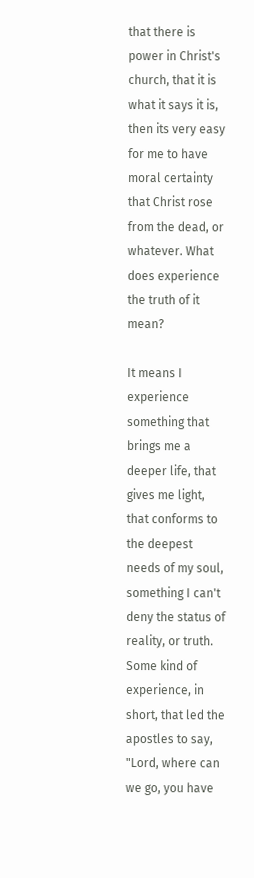that there is power in Christ's church, that it is what it says it is, then its very easy for me to have moral certainty that Christ rose from the dead, or whatever. What does experience the truth of it mean?

It means I experience something that brings me a deeper life, that gives me light, that conforms to the deepest needs of my soul, something I can't deny the status of reality, or truth. Some kind of experience, in short, that led the apostles to say, "Lord, where can we go, you have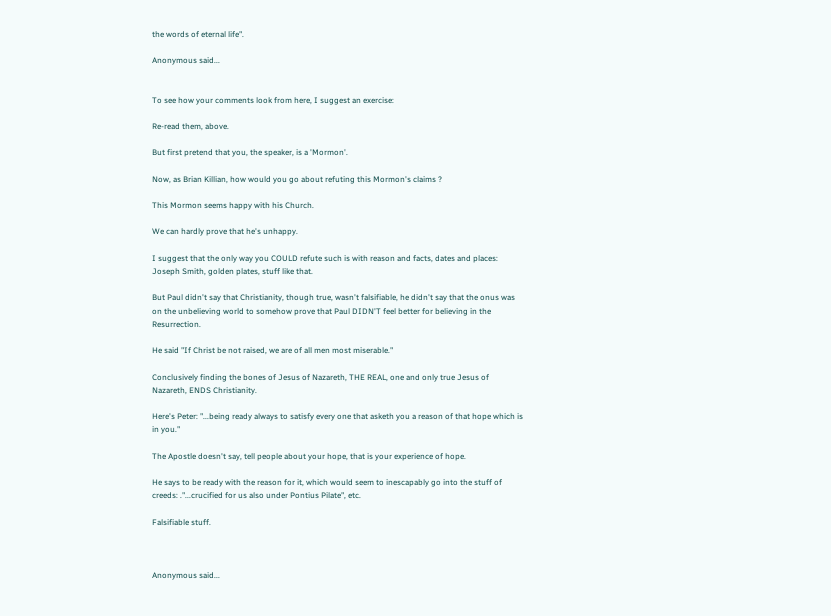the words of eternal life".

Anonymous said...


To see how your comments look from here, I suggest an exercise:

Re-read them, above.

But first pretend that you, the speaker, is a 'Mormon'.

Now, as Brian Killian, how would you go about refuting this Mormon's claims ?

This Mormon seems happy with his Church.

We can hardly prove that he's unhappy.

I suggest that the only way you COULD refute such is with reason and facts, dates and places: Joseph Smith, golden plates, stuff like that.

But Paul didn't say that Christianity, though true, wasn't falsifiable, he didn't say that the onus was on the unbelieving world to somehow prove that Paul DIDN'T feel better for believing in the Resurrection.

He said "If Christ be not raised, we are of all men most miserable."

Conclusively finding the bones of Jesus of Nazareth, THE REAL, one and only true Jesus of Nazareth, ENDS Christianity.

Here's Peter: "...being ready always to satisfy every one that asketh you a reason of that hope which is in you."

The Apostle doesn't say, tell people about your hope, that is your experience of hope.

He says to be ready with the reason for it, which would seem to inescapably go into the stuff of creeds: ."...crucified for us also under Pontius Pilate", etc.

Falsifiable stuff.



Anonymous said...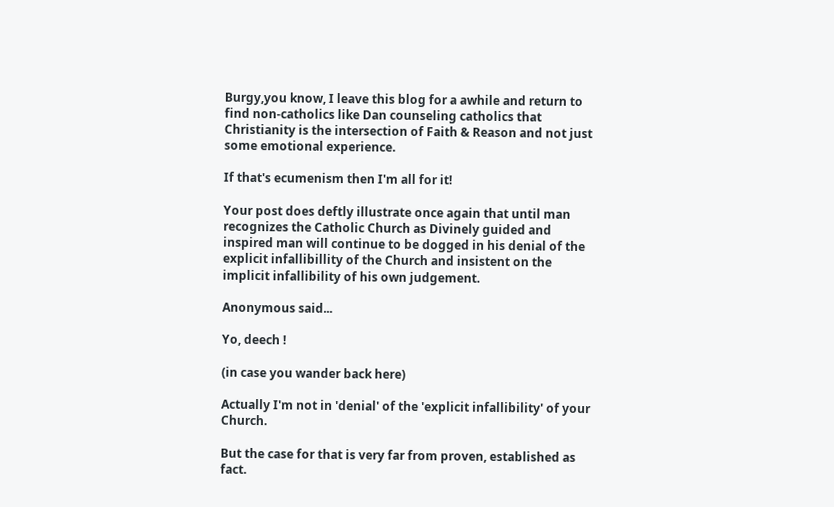Burgy,you know, I leave this blog for a awhile and return to find non-catholics like Dan counseling catholics that Christianity is the intersection of Faith & Reason and not just some emotional experience.

If that's ecumenism then I'm all for it!

Your post does deftly illustrate once again that until man recognizes the Catholic Church as Divinely guided and inspired man will continue to be dogged in his denial of the explicit infallibillity of the Church and insistent on the implicit infallibility of his own judgement.

Anonymous said...

Yo, deech !

(in case you wander back here)

Actually I'm not in 'denial' of the 'explicit infallibility' of your Church.

But the case for that is very far from proven, established as fact.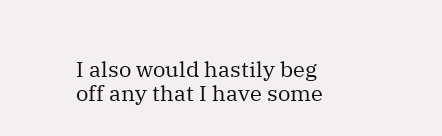I also would hastily beg off any that I have some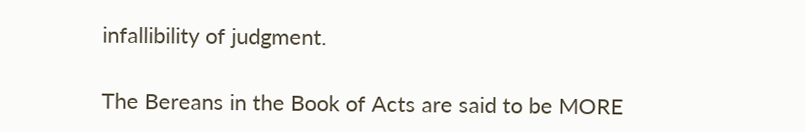infallibility of judgment.

The Bereans in the Book of Acts are said to be MORE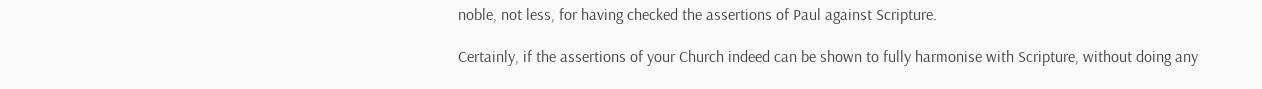noble, not less, for having checked the assertions of Paul against Scripture.

Certainly, if the assertions of your Church indeed can be shown to fully harmonise with Scripture, without doing any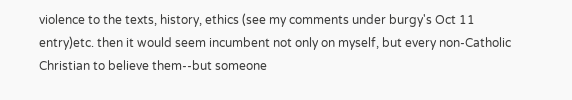violence to the texts, history, ethics (see my comments under burgy's Oct 11 entry)etc. then it would seem incumbent not only on myself, but every non-Catholic Christian to believe them--but someone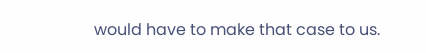would have to make that case to us.